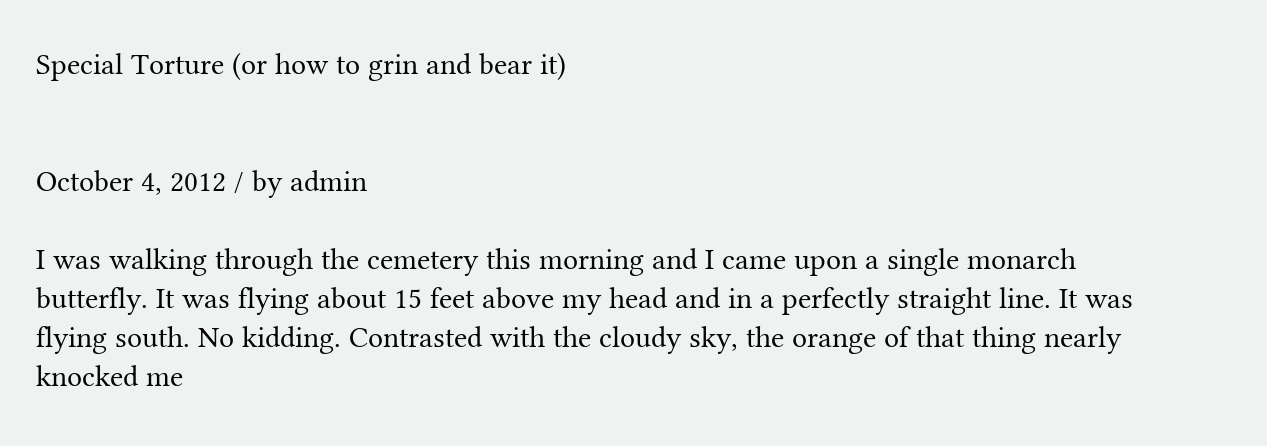Special Torture (or how to grin and bear it)


October 4, 2012 / by admin

I was walking through the cemetery this morning and I came upon a single monarch butterfly. It was flying about 15 feet above my head and in a perfectly straight line. It was flying south. No kidding. Contrasted with the cloudy sky, the orange of that thing nearly knocked me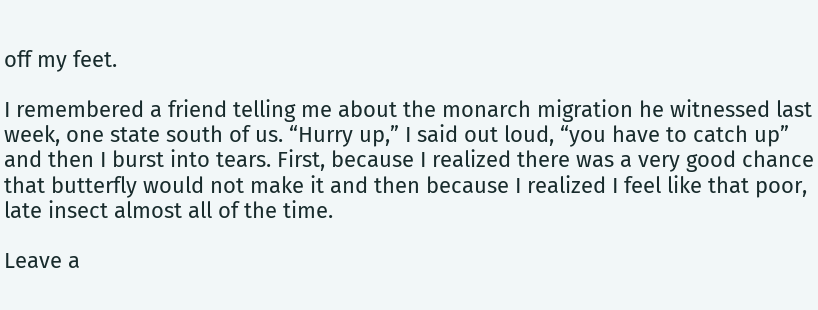off my feet.

I remembered a friend telling me about the monarch migration he witnessed last week, one state south of us. “Hurry up,” I said out loud, “you have to catch up” and then I burst into tears. First, because I realized there was a very good chance that butterfly would not make it and then because I realized I feel like that poor, late insect almost all of the time.

Leave a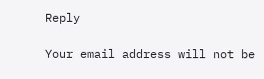Reply

Your email address will not be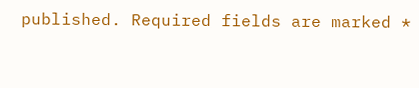published. Required fields are marked *